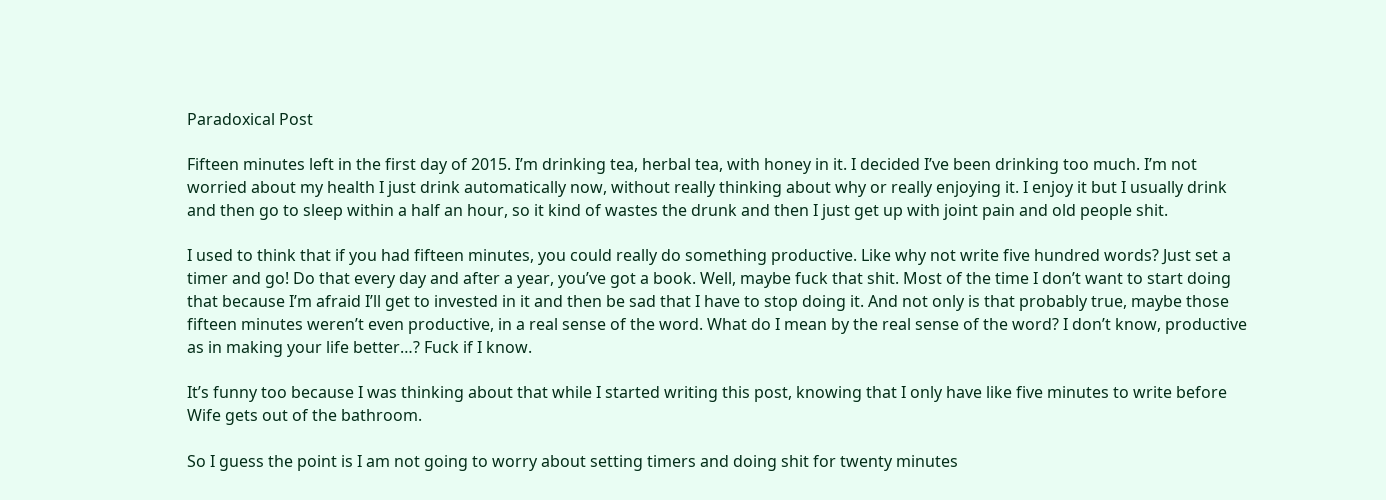Paradoxical Post

Fifteen minutes left in the first day of 2015. I’m drinking tea, herbal tea, with honey in it. I decided I’ve been drinking too much. I’m not worried about my health I just drink automatically now, without really thinking about why or really enjoying it. I enjoy it but I usually drink and then go to sleep within a half an hour, so it kind of wastes the drunk and then I just get up with joint pain and old people shit.

I used to think that if you had fifteen minutes, you could really do something productive. Like why not write five hundred words? Just set a timer and go! Do that every day and after a year, you’ve got a book. Well, maybe fuck that shit. Most of the time I don’t want to start doing that because I’m afraid I’ll get to invested in it and then be sad that I have to stop doing it. And not only is that probably true, maybe those fifteen minutes weren’t even productive, in a real sense of the word. What do I mean by the real sense of the word? I don’t know, productive as in making your life better…? Fuck if I know.

It’s funny too because I was thinking about that while I started writing this post, knowing that I only have like five minutes to write before Wife gets out of the bathroom.

So I guess the point is I am not going to worry about setting timers and doing shit for twenty minutes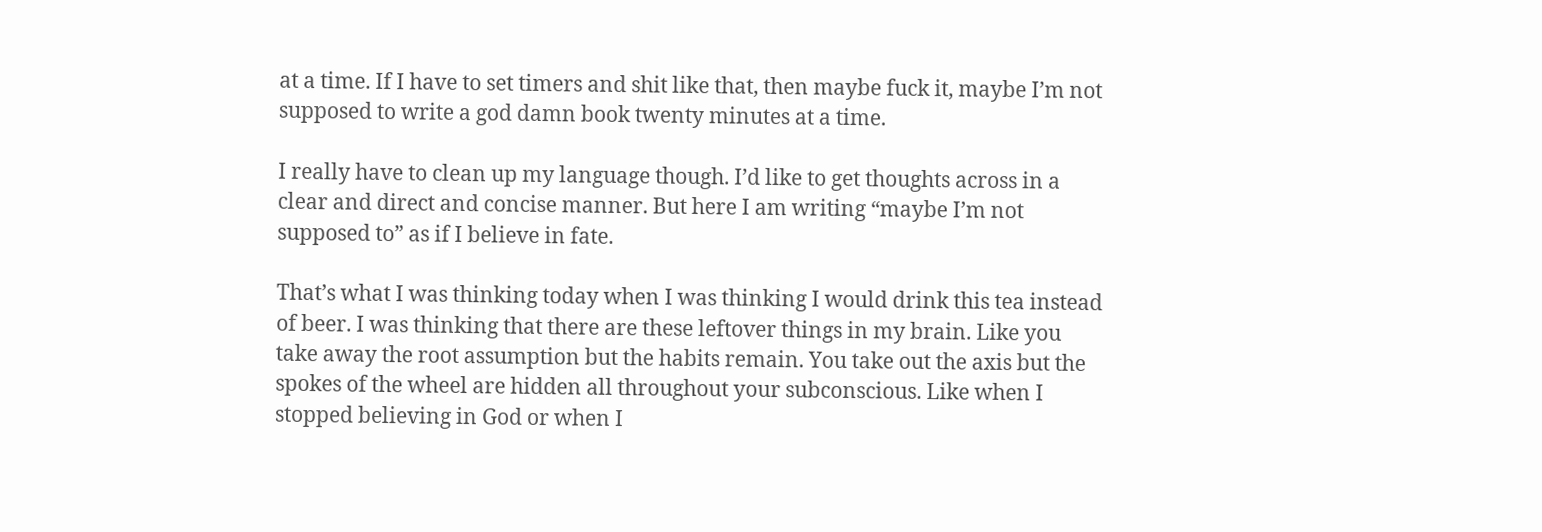at a time. If I have to set timers and shit like that, then maybe fuck it, maybe I’m not supposed to write a god damn book twenty minutes at a time.

I really have to clean up my language though. I’d like to get thoughts across in a clear and direct and concise manner. But here I am writing “maybe I’m not supposed to” as if I believe in fate.

That’s what I was thinking today when I was thinking I would drink this tea instead of beer. I was thinking that there are these leftover things in my brain. Like you take away the root assumption but the habits remain. You take out the axis but the spokes of the wheel are hidden all throughout your subconscious. Like when I stopped believing in God or when I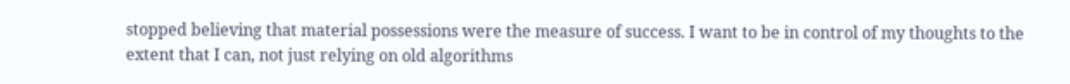stopped believing that material possessions were the measure of success. I want to be in control of my thoughts to the extent that I can, not just relying on old algorithms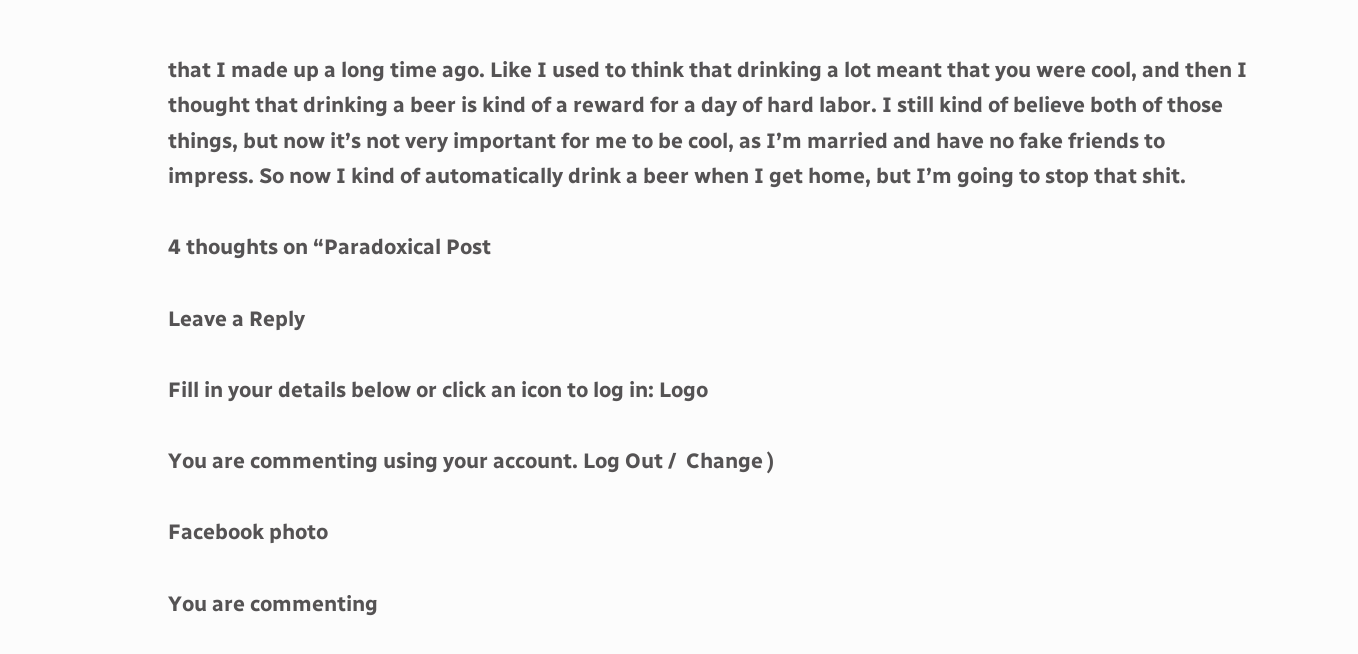that I made up a long time ago. Like I used to think that drinking a lot meant that you were cool, and then I thought that drinking a beer is kind of a reward for a day of hard labor. I still kind of believe both of those things, but now it’s not very important for me to be cool, as I’m married and have no fake friends to impress. So now I kind of automatically drink a beer when I get home, but I’m going to stop that shit.

4 thoughts on “Paradoxical Post

Leave a Reply

Fill in your details below or click an icon to log in: Logo

You are commenting using your account. Log Out /  Change )

Facebook photo

You are commenting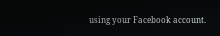using your Facebook account.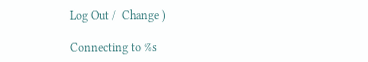Log Out /  Change )

Connecting to %s